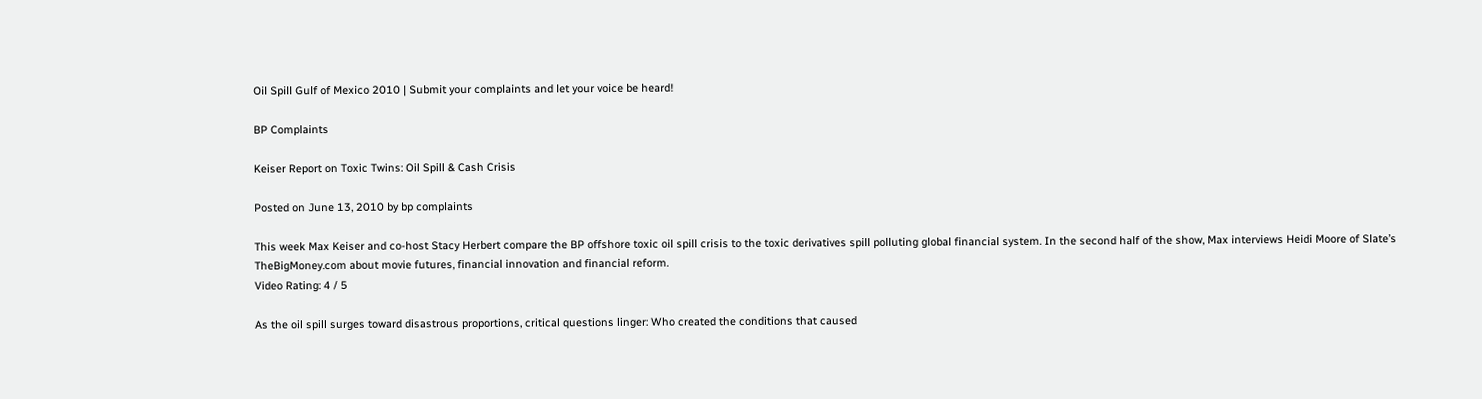Oil Spill Gulf of Mexico 2010 | Submit your complaints and let your voice be heard!

BP Complaints

Keiser Report on Toxic Twins: Oil Spill & Cash Crisis

Posted on June 13, 2010 by bp complaints

This week Max Keiser and co-host Stacy Herbert compare the BP offshore toxic oil spill crisis to the toxic derivatives spill polluting global financial system. In the second half of the show, Max interviews Heidi Moore of Slate’s TheBigMoney.com about movie futures, financial innovation and financial reform.
Video Rating: 4 / 5

As the oil spill surges toward disastrous proportions, critical questions linger: Who created the conditions that caused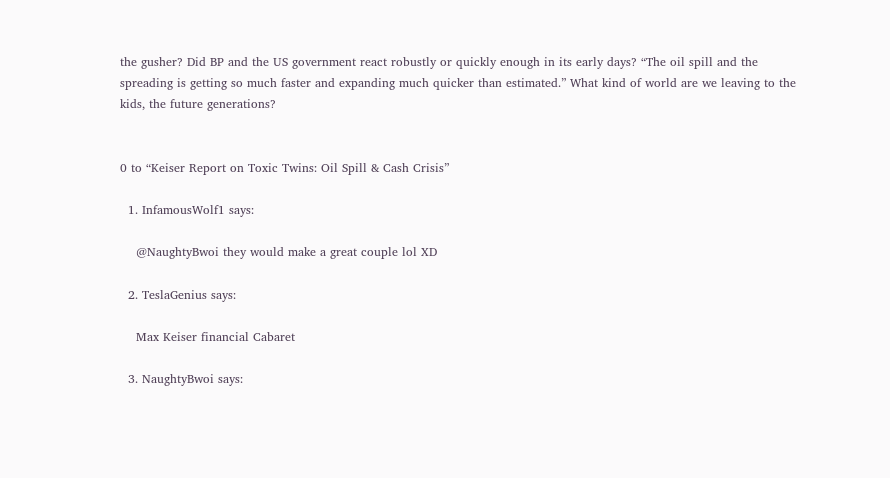the gusher? Did BP and the US government react robustly or quickly enough in its early days? “The oil spill and the spreading is getting so much faster and expanding much quicker than estimated.” What kind of world are we leaving to the kids, the future generations?


0 to “Keiser Report on Toxic Twins: Oil Spill & Cash Crisis”

  1. InfamousWolf1 says:

    @NaughtyBwoi they would make a great couple lol XD

  2. TeslaGenius says:

    Max Keiser financial Cabaret

  3. NaughtyBwoi says: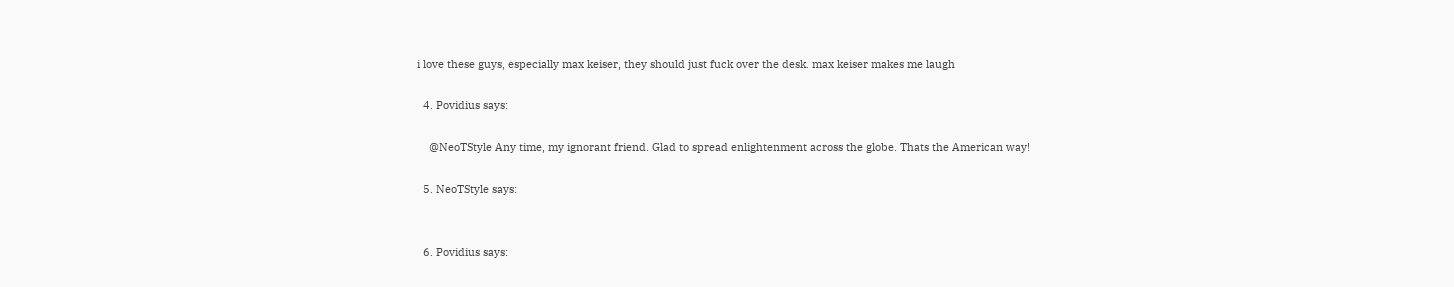i love these guys, especially max keiser, they should just fuck over the desk. max keiser makes me laugh

  4. Povidius says:

    @NeoTStyle Any time, my ignorant friend. Glad to spread enlightenment across the globe. Thats the American way!

  5. NeoTStyle says:


  6. Povidius says: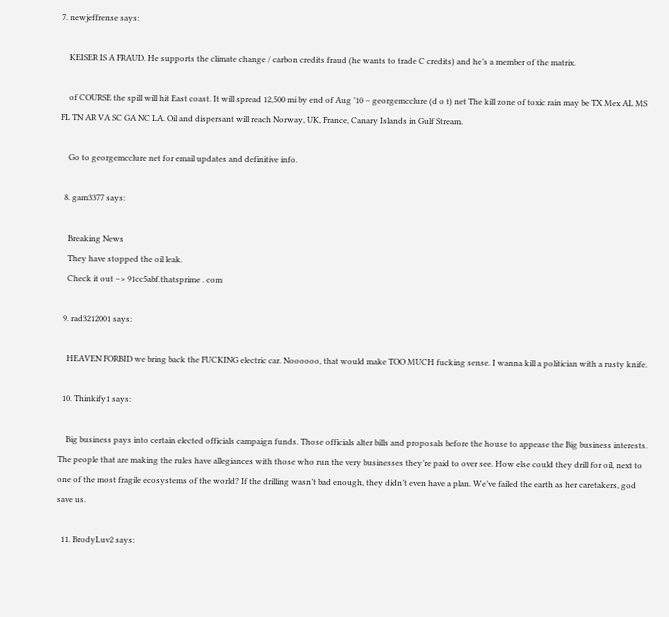7. newjeffrense says:

    KEISER IS A FRAUD. He supports the climate change / carbon credits fraud (he wants to trade C credits) and he’s a member of the matrix.

    of COURSE the spill will hit East coast. It will spread 12,500 mi by end of Aug ’10 – georgemcclure (d o t) net The kill zone of toxic rain may be TX Mex AL MS FL TN AR VA SC GA NC LA. Oil and dispersant will reach Norway, UK, France, Canary Islands in Gulf Stream.

    Go to georgemcclure net for email updates and definitive info.

  8. gam3377 says:

    Breaking News
    They have stopped the oil leak.
    Check it out –> 91cc5abf.thatsprime . com

  9. rad3212001 says:

    HEAVEN FORBID we bring back the FUCKING electric car. Noooooo, that would make TOO MUCH fucking sense. I wanna kill a politician with a rusty knife.

  10. Thinkify1 says:

    Big business pays into certain elected officials campaign funds. Those officials alter bills and proposals before the house to appease the Big business interests. The people that are making the rules have allegiances with those who run the very businesses they’re paid to over see. How else could they drill for oil, next to one of the most fragile ecosystems of the world? If the drilling wasn’t bad enough, they didn’t even have a plan. We’ve failed the earth as her caretakers, god save us.

  11. BrodyLuv2 says: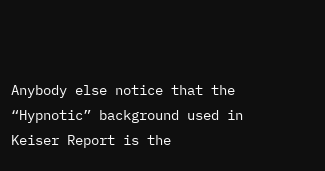Anybody else notice that the “Hypnotic” background used in Keiser Report is the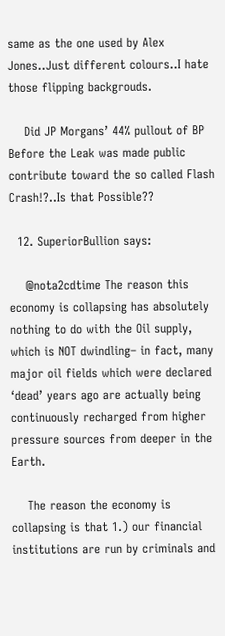same as the one used by Alex Jones..Just different colours..I hate those flipping backgrouds.

    Did JP Morgans’ 44% pullout of BP Before the Leak was made public contribute toward the so called Flash Crash!?..Is that Possible??

  12. SuperiorBullion says:

    @nota2cdtime The reason this economy is collapsing has absolutely nothing to do with the Oil supply, which is NOT dwindling– in fact, many major oil fields which were declared ‘dead’ years ago are actually being continuously recharged from higher pressure sources from deeper in the Earth.

    The reason the economy is collapsing is that 1.) our financial institutions are run by criminals and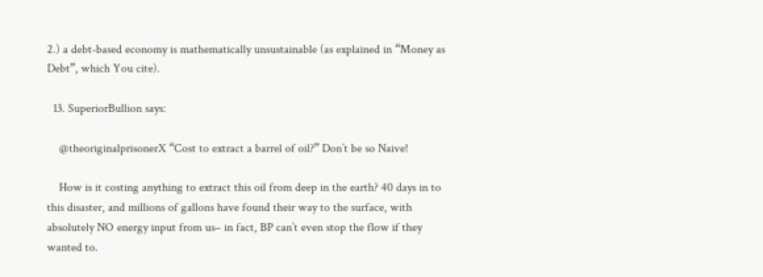2.) a debt-based economy is mathematically unsustainable (as explained in “Money as Debt”, which You cite).

  13. SuperiorBullion says:

    @theoriginalprisonerX “Cost to extract a barrel of oil?” Don’t be so Naive!

    How is it costing anything to extract this oil from deep in the earth? 40 days in to this disaster, and millions of gallons have found their way to the surface, with absolutely NO energy input from us– in fact, BP can’t even stop the flow if they wanted to.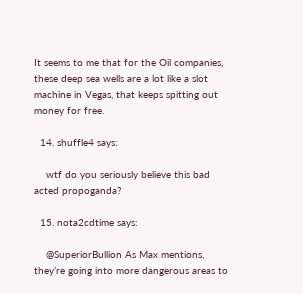It seems to me that for the Oil companies, these deep sea wells are a lot like a slot machine in Vegas, that keeps spitting out money for free.

  14. shuffle4 says:

    wtf do you seriously believe this bad acted propoganda?

  15. nota2cdtime says:

    @SuperiorBullion As Max mentions, they’re going into more dangerous areas to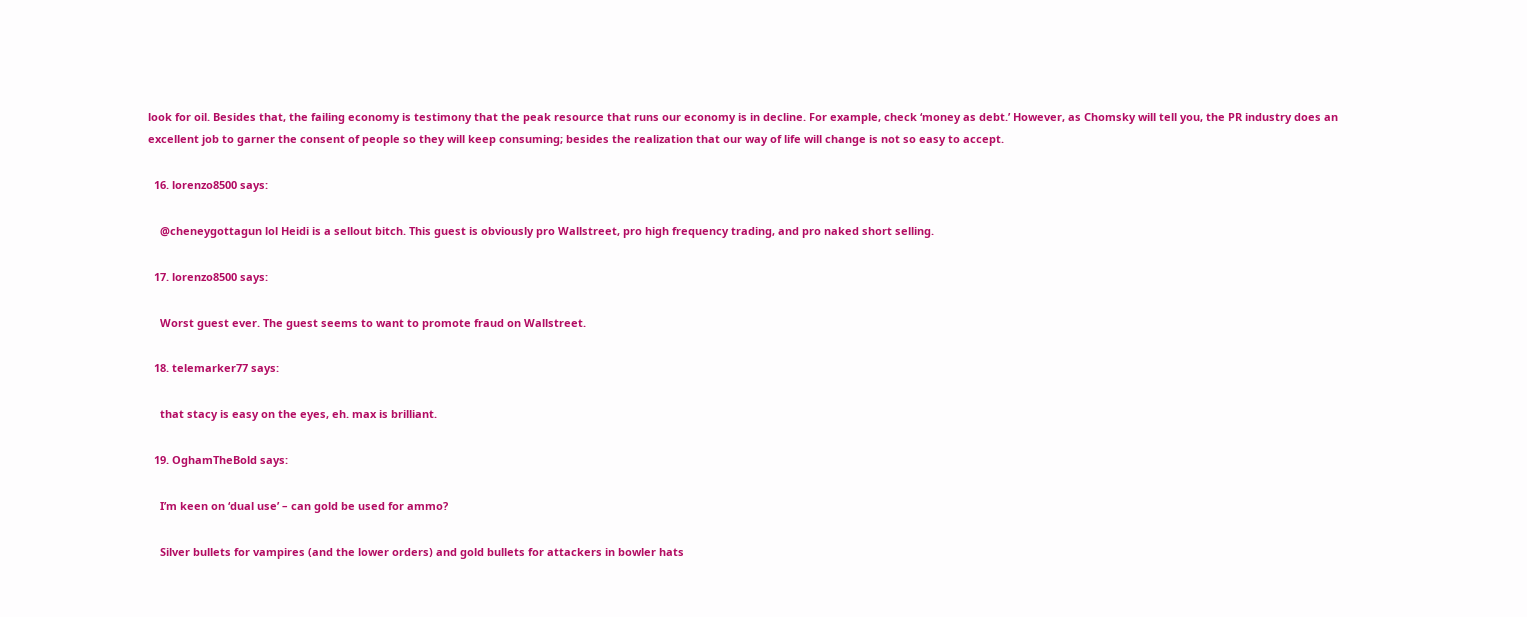look for oil. Besides that, the failing economy is testimony that the peak resource that runs our economy is in decline. For example, check ‘money as debt.’ However, as Chomsky will tell you, the PR industry does an excellent job to garner the consent of people so they will keep consuming; besides the realization that our way of life will change is not so easy to accept.

  16. lorenzo8500 says:

    @cheneygottagun lol Heidi is a sellout bitch. This guest is obviously pro Wallstreet, pro high frequency trading, and pro naked short selling.

  17. lorenzo8500 says:

    Worst guest ever. The guest seems to want to promote fraud on Wallstreet.

  18. telemarker77 says:

    that stacy is easy on the eyes, eh. max is brilliant.

  19. OghamTheBold says:

    I’m keen on ‘dual use’ – can gold be used for ammo?

    Silver bullets for vampires (and the lower orders) and gold bullets for attackers in bowler hats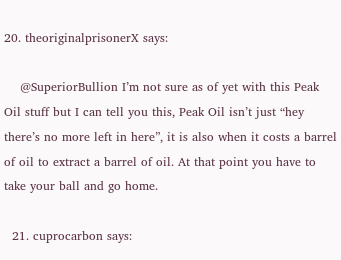20. theoriginalprisonerX says:

    @SuperiorBullion I’m not sure as of yet with this Peak Oil stuff but I can tell you this, Peak Oil isn’t just “hey there’s no more left in here”, it is also when it costs a barrel of oil to extract a barrel of oil. At that point you have to take your ball and go home.

  21. cuprocarbon says: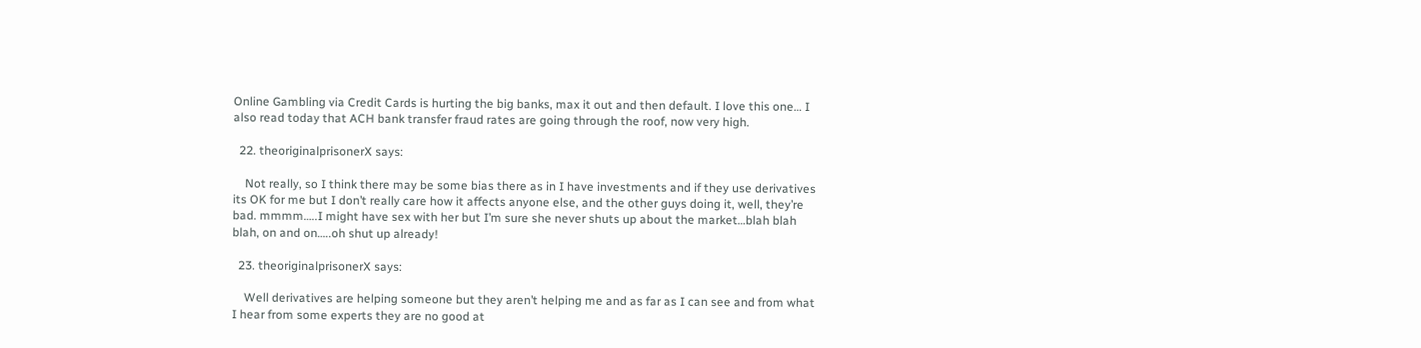Online Gambling via Credit Cards is hurting the big banks, max it out and then default. I love this one… I also read today that ACH bank transfer fraud rates are going through the roof, now very high.

  22. theoriginalprisonerX says:

    Not really, so I think there may be some bias there as in I have investments and if they use derivatives its OK for me but I don’t really care how it affects anyone else, and the other guys doing it, well, they’re bad. mmmm…..I might have sex with her but I’m sure she never shuts up about the market…blah blah blah, on and on…..oh shut up already!

  23. theoriginalprisonerX says:

    Well derivatives are helping someone but they aren’t helping me and as far as I can see and from what I hear from some experts they are no good at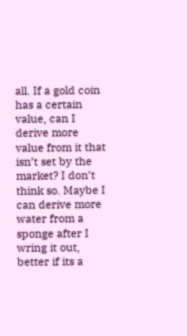all. If a gold coin has a certain value, can I derive more value from it that isn’t set by the market? I don’t think so. Maybe I can derive more water from a sponge after I wring it out, better if its a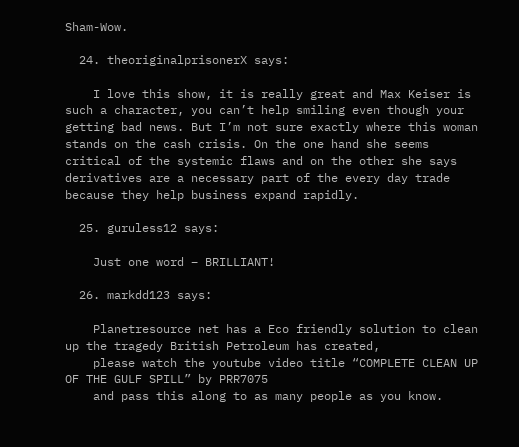Sham-Wow.

  24. theoriginalprisonerX says:

    I love this show, it is really great and Max Keiser is such a character, you can’t help smiling even though your getting bad news. But I’m not sure exactly where this woman stands on the cash crisis. On the one hand she seems critical of the systemic flaws and on the other she says derivatives are a necessary part of the every day trade because they help business expand rapidly.

  25. guruless12 says:

    Just one word – BRILLIANT!

  26. markdd123 says:

    Planetresource net has a Eco friendly solution to clean up the tragedy British Petroleum has created,
    please watch the youtube video title “COMPLETE CLEAN UP OF THE GULF SPILL” by PRR7075
    and pass this along to as many people as you know.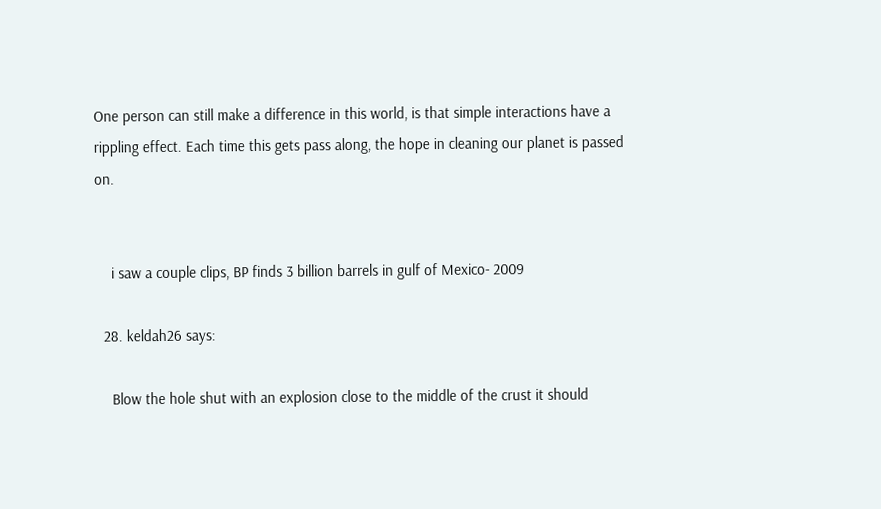One person can still make a difference in this world, is that simple interactions have a rippling effect. Each time this gets pass along, the hope in cleaning our planet is passed on.


    i saw a couple clips, BP finds 3 billion barrels in gulf of Mexico- 2009

  28. keldah26 says:

    Blow the hole shut with an explosion close to the middle of the crust it should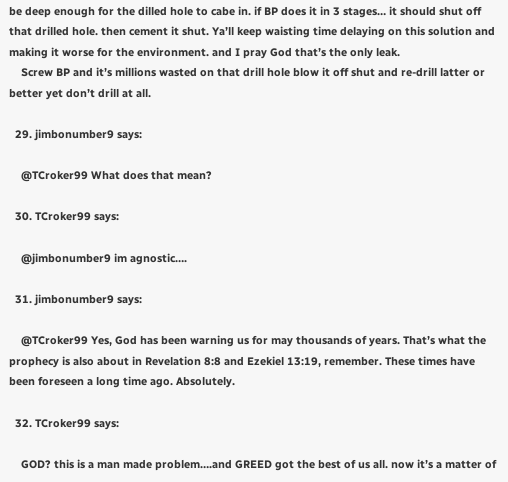be deep enough for the dilled hole to cabe in. if BP does it in 3 stages… it should shut off that drilled hole. then cement it shut. Ya’ll keep waisting time delaying on this solution and making it worse for the environment. and I pray God that’s the only leak.
    Screw BP and it’s millions wasted on that drill hole blow it off shut and re-drill latter or better yet don’t drill at all.

  29. jimbonumber9 says:

    @TCroker99 What does that mean?

  30. TCroker99 says:

    @jimbonumber9 im agnostic….

  31. jimbonumber9 says:

    @TCroker99 Yes, God has been warning us for may thousands of years. That’s what the prophecy is also about in Revelation 8:8 and Ezekiel 13:19, remember. These times have been foreseen a long time ago. Absolutely.

  32. TCroker99 says:

    GOD? this is a man made problem….and GREED got the best of us all. now it’s a matter of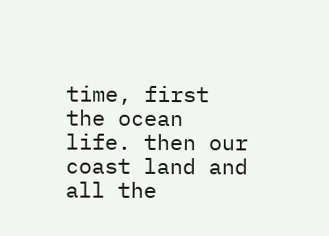time, first the ocean life. then our coast land and all the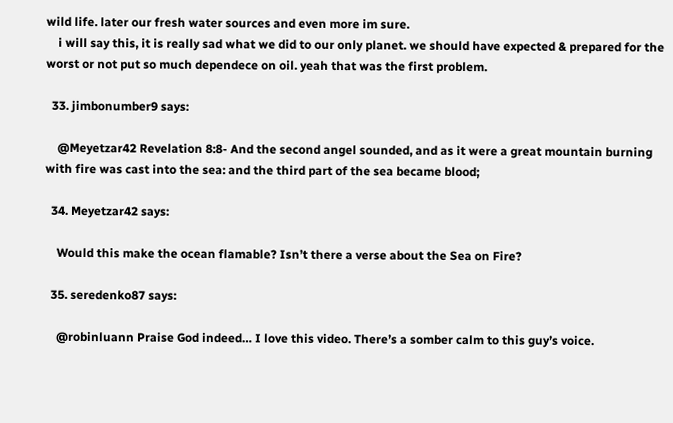wild life. later our fresh water sources and even more im sure.
    i will say this, it is really sad what we did to our only planet. we should have expected & prepared for the worst or not put so much dependece on oil. yeah that was the first problem.

  33. jimbonumber9 says:

    @Meyetzar42 Revelation 8:8- And the second angel sounded, and as it were a great mountain burning with fire was cast into the sea: and the third part of the sea became blood;

  34. Meyetzar42 says:

    Would this make the ocean flamable? Isn’t there a verse about the Sea on Fire?

  35. seredenko87 says:

    @robinluann Praise God indeed… I love this video. There’s a somber calm to this guy’s voice.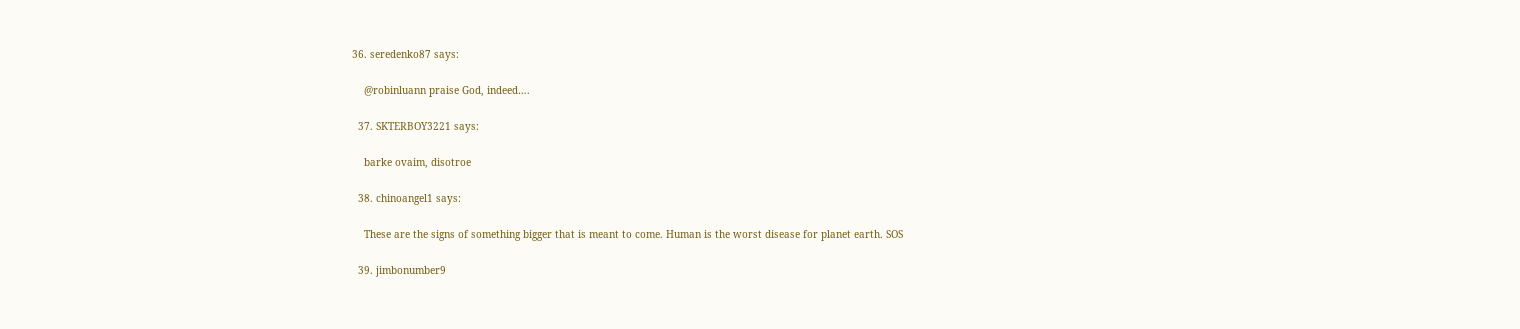36. seredenko87 says:

    @robinluann praise God, indeed….

  37. SKTERBOY3221 says:

    barke ovaim, disotroe

  38. chinoangel1 says:

    These are the signs of something bigger that is meant to come. Human is the worst disease for planet earth. SOS

  39. jimbonumber9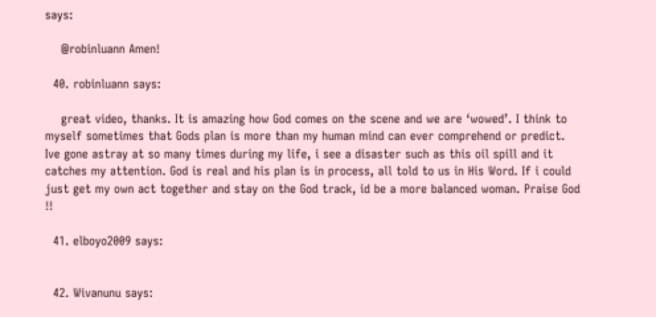says:

    @robinluann Amen!

  40. robinluann says:

    great video, thanks. It is amazing how God comes on the scene and we are ‘wowed’. I think to myself sometimes that Gods plan is more than my human mind can ever comprehend or predict. Ive gone astray at so many times during my life, i see a disaster such as this oil spill and it catches my attention. God is real and his plan is in process, all told to us in His Word. If i could just get my own act together and stay on the God track, id be a more balanced woman. Praise God !!

  41. elboyo2009 says:


  42. Wivanunu says: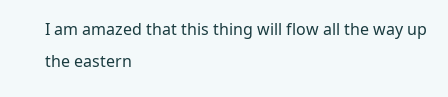I am amazed that this thing will flow all the way up the eastern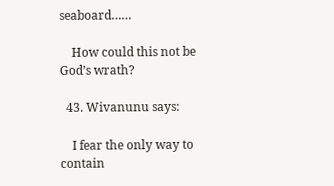seaboard……

    How could this not be God’s wrath?

  43. Wivanunu says:

    I fear the only way to contain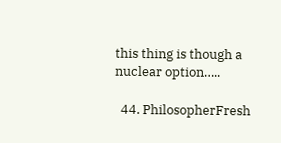this thing is though a nuclear option…..

  44. PhilosopherFresh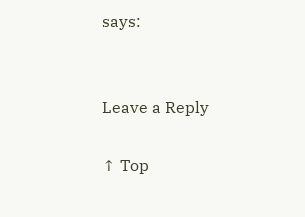says:


Leave a Reply

↑ Top